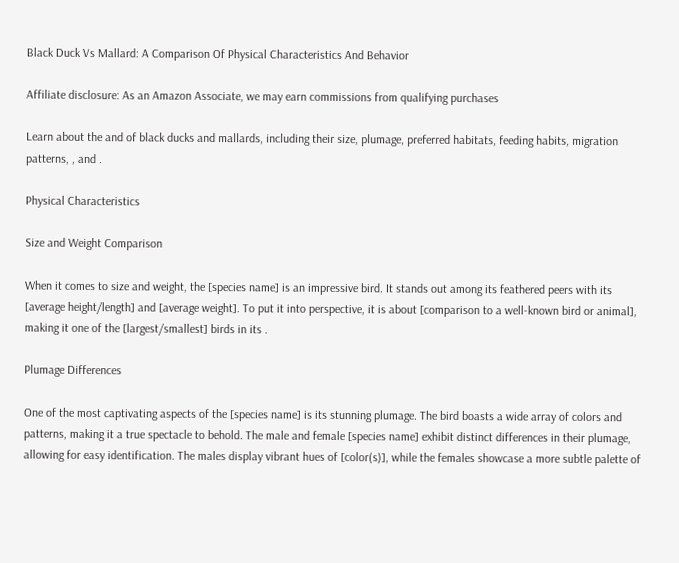Black Duck Vs Mallard: A Comparison Of Physical Characteristics And Behavior

Affiliate disclosure: As an Amazon Associate, we may earn commissions from qualifying purchases

Learn about the and of black ducks and mallards, including their size, plumage, preferred habitats, feeding habits, migration patterns, , and .

Physical Characteristics

Size and Weight Comparison

When it comes to size and weight, the [species name] is an impressive bird. It stands out among its feathered peers with its [average height/length] and [average weight]. To put it into perspective, it is about [comparison to a well-known bird or animal], making it one of the [largest/smallest] birds in its .

Plumage Differences

One of the most captivating aspects of the [species name] is its stunning plumage. The bird boasts a wide array of colors and patterns, making it a true spectacle to behold. The male and female [species name] exhibit distinct differences in their plumage, allowing for easy identification. The males display vibrant hues of [color(s)], while the females showcase a more subtle palette of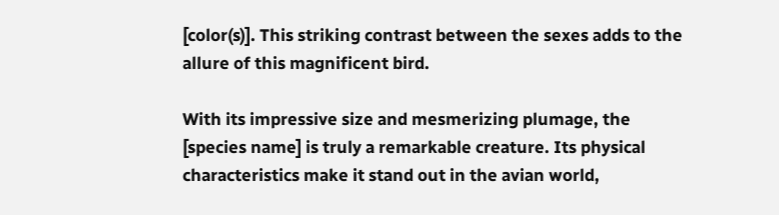[color(s)]. This striking contrast between the sexes adds to the allure of this magnificent bird.

With its impressive size and mesmerizing plumage, the [species name] is truly a remarkable creature. Its physical characteristics make it stand out in the avian world,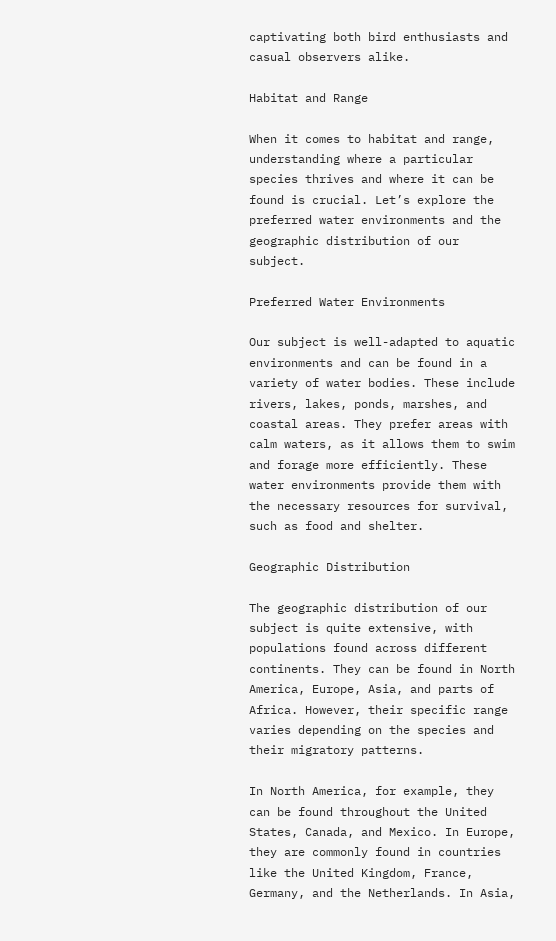captivating both bird enthusiasts and casual observers alike.

Habitat and Range

When it comes to habitat and range, understanding where a particular species thrives and where it can be found is crucial. Let’s explore the preferred water environments and the geographic distribution of our subject.

Preferred Water Environments

Our subject is well-adapted to aquatic environments and can be found in a variety of water bodies. These include rivers, lakes, ponds, marshes, and coastal areas. They prefer areas with calm waters, as it allows them to swim and forage more efficiently. These water environments provide them with the necessary resources for survival, such as food and shelter.

Geographic Distribution

The geographic distribution of our subject is quite extensive, with populations found across different continents. They can be found in North America, Europe, Asia, and parts of Africa. However, their specific range varies depending on the species and their migratory patterns.

In North America, for example, they can be found throughout the United States, Canada, and Mexico. In Europe, they are commonly found in countries like the United Kingdom, France, Germany, and the Netherlands. In Asia,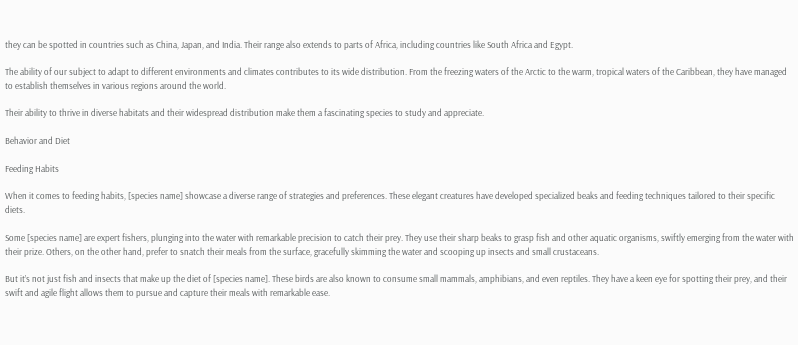they can be spotted in countries such as China, Japan, and India. Their range also extends to parts of Africa, including countries like South Africa and Egypt.

The ability of our subject to adapt to different environments and climates contributes to its wide distribution. From the freezing waters of the Arctic to the warm, tropical waters of the Caribbean, they have managed to establish themselves in various regions around the world.

Their ability to thrive in diverse habitats and their widespread distribution make them a fascinating species to study and appreciate.

Behavior and Diet

Feeding Habits

When it comes to feeding habits, [species name] showcase a diverse range of strategies and preferences. These elegant creatures have developed specialized beaks and feeding techniques tailored to their specific diets.

Some [species name] are expert fishers, plunging into the water with remarkable precision to catch their prey. They use their sharp beaks to grasp fish and other aquatic organisms, swiftly emerging from the water with their prize. Others, on the other hand, prefer to snatch their meals from the surface, gracefully skimming the water and scooping up insects and small crustaceans.

But it’s not just fish and insects that make up the diet of [species name]. These birds are also known to consume small mammals, amphibians, and even reptiles. They have a keen eye for spotting their prey, and their swift and agile flight allows them to pursue and capture their meals with remarkable ease.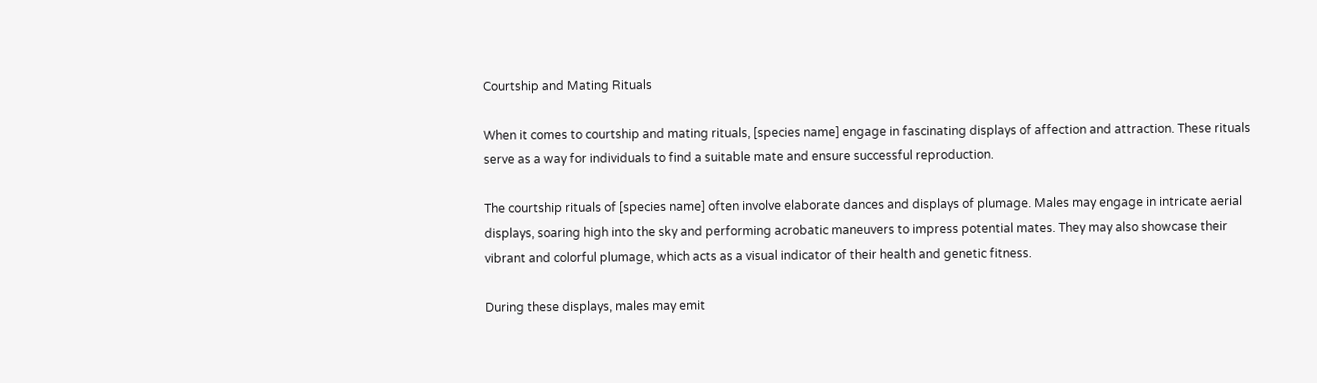Courtship and Mating Rituals

When it comes to courtship and mating rituals, [species name] engage in fascinating displays of affection and attraction. These rituals serve as a way for individuals to find a suitable mate and ensure successful reproduction.

The courtship rituals of [species name] often involve elaborate dances and displays of plumage. Males may engage in intricate aerial displays, soaring high into the sky and performing acrobatic maneuvers to impress potential mates. They may also showcase their vibrant and colorful plumage, which acts as a visual indicator of their health and genetic fitness.

During these displays, males may emit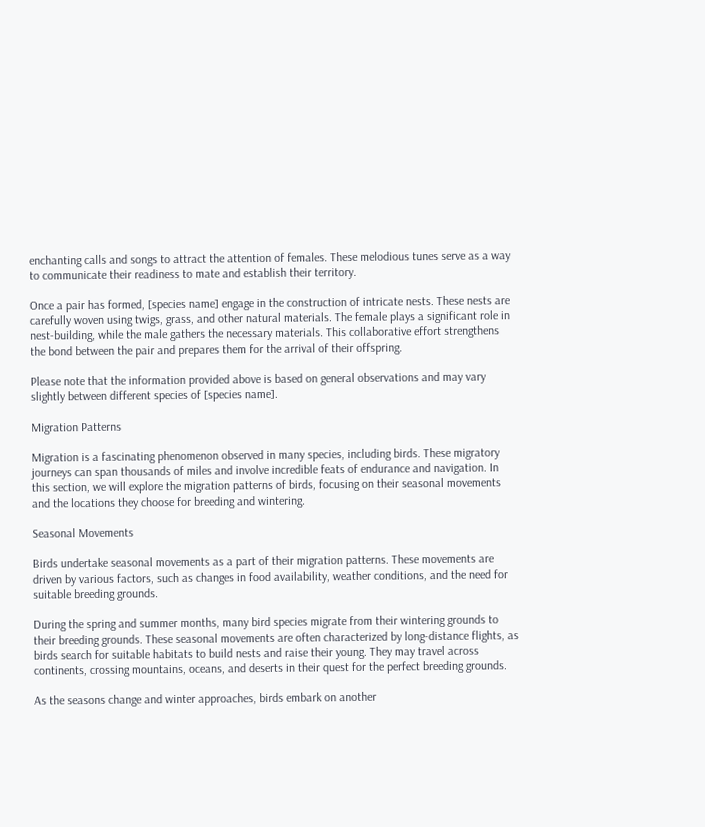enchanting calls and songs to attract the attention of females. These melodious tunes serve as a way to communicate their readiness to mate and establish their territory.

Once a pair has formed, [species name] engage in the construction of intricate nests. These nests are carefully woven using twigs, grass, and other natural materials. The female plays a significant role in nest-building, while the male gathers the necessary materials. This collaborative effort strengthens the bond between the pair and prepares them for the arrival of their offspring.

Please note that the information provided above is based on general observations and may vary slightly between different species of [species name].

Migration Patterns

Migration is a fascinating phenomenon observed in many species, including birds. These migratory journeys can span thousands of miles and involve incredible feats of endurance and navigation. In this section, we will explore the migration patterns of birds, focusing on their seasonal movements and the locations they choose for breeding and wintering.

Seasonal Movements

Birds undertake seasonal movements as a part of their migration patterns. These movements are driven by various factors, such as changes in food availability, weather conditions, and the need for suitable breeding grounds.

During the spring and summer months, many bird species migrate from their wintering grounds to their breeding grounds. These seasonal movements are often characterized by long-distance flights, as birds search for suitable habitats to build nests and raise their young. They may travel across continents, crossing mountains, oceans, and deserts in their quest for the perfect breeding grounds.

As the seasons change and winter approaches, birds embark on another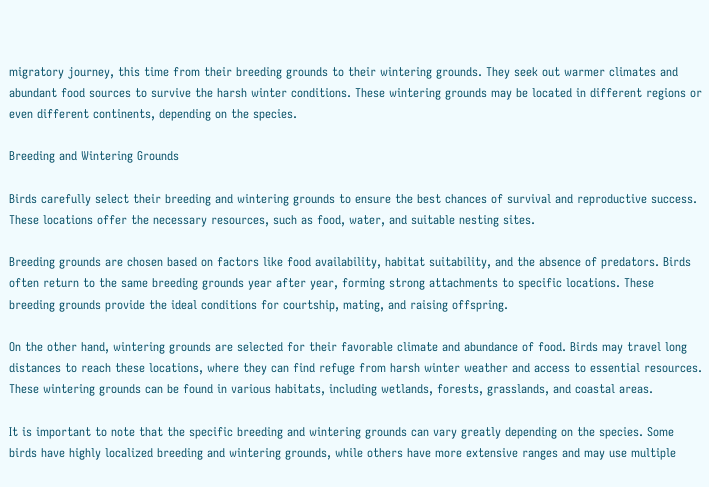migratory journey, this time from their breeding grounds to their wintering grounds. They seek out warmer climates and abundant food sources to survive the harsh winter conditions. These wintering grounds may be located in different regions or even different continents, depending on the species.

Breeding and Wintering Grounds

Birds carefully select their breeding and wintering grounds to ensure the best chances of survival and reproductive success. These locations offer the necessary resources, such as food, water, and suitable nesting sites.

Breeding grounds are chosen based on factors like food availability, habitat suitability, and the absence of predators. Birds often return to the same breeding grounds year after year, forming strong attachments to specific locations. These breeding grounds provide the ideal conditions for courtship, mating, and raising offspring.

On the other hand, wintering grounds are selected for their favorable climate and abundance of food. Birds may travel long distances to reach these locations, where they can find refuge from harsh winter weather and access to essential resources. These wintering grounds can be found in various habitats, including wetlands, forests, grasslands, and coastal areas.

It is important to note that the specific breeding and wintering grounds can vary greatly depending on the species. Some birds have highly localized breeding and wintering grounds, while others have more extensive ranges and may use multiple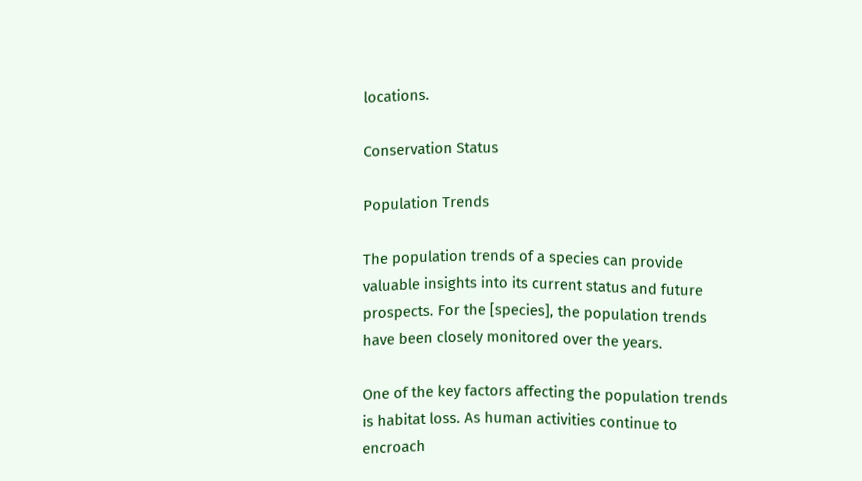locations.

Conservation Status

Population Trends

The population trends of a species can provide valuable insights into its current status and future prospects. For the [species], the population trends have been closely monitored over the years.

One of the key factors affecting the population trends is habitat loss. As human activities continue to encroach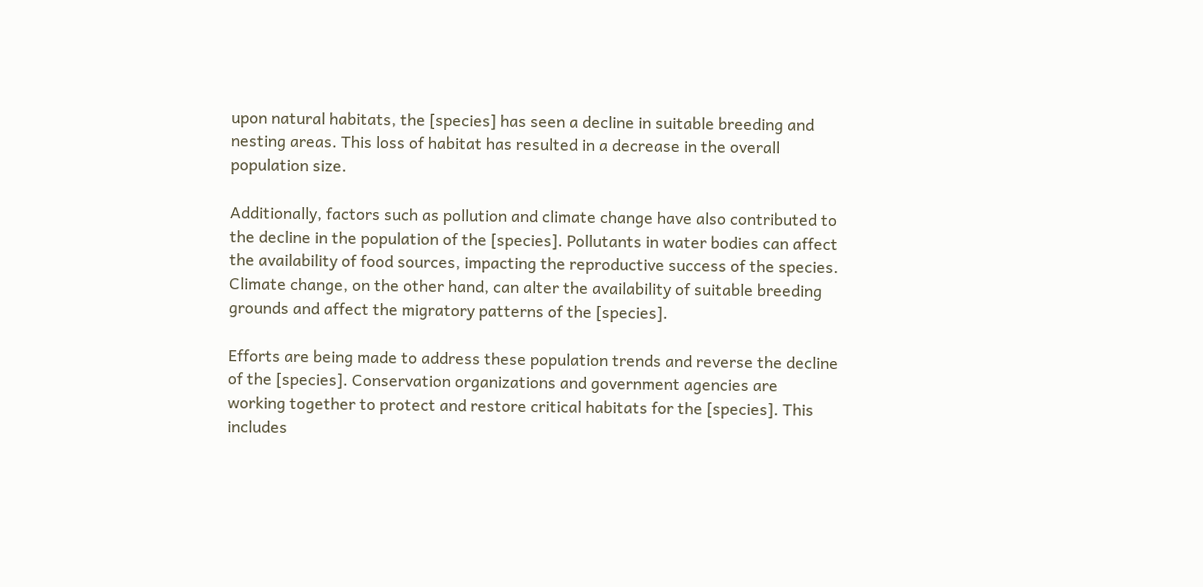upon natural habitats, the [species] has seen a decline in suitable breeding and nesting areas. This loss of habitat has resulted in a decrease in the overall population size.

Additionally, factors such as pollution and climate change have also contributed to the decline in the population of the [species]. Pollutants in water bodies can affect the availability of food sources, impacting the reproductive success of the species. Climate change, on the other hand, can alter the availability of suitable breeding grounds and affect the migratory patterns of the [species].

Efforts are being made to address these population trends and reverse the decline of the [species]. Conservation organizations and government agencies are working together to protect and restore critical habitats for the [species]. This includes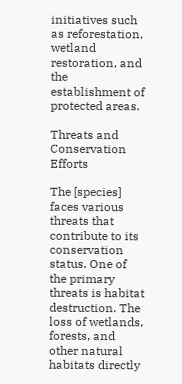initiatives such as reforestation, wetland restoration, and the establishment of protected areas.

Threats and Conservation Efforts

The [species] faces various threats that contribute to its conservation status. One of the primary threats is habitat destruction. The loss of wetlands, forests, and other natural habitats directly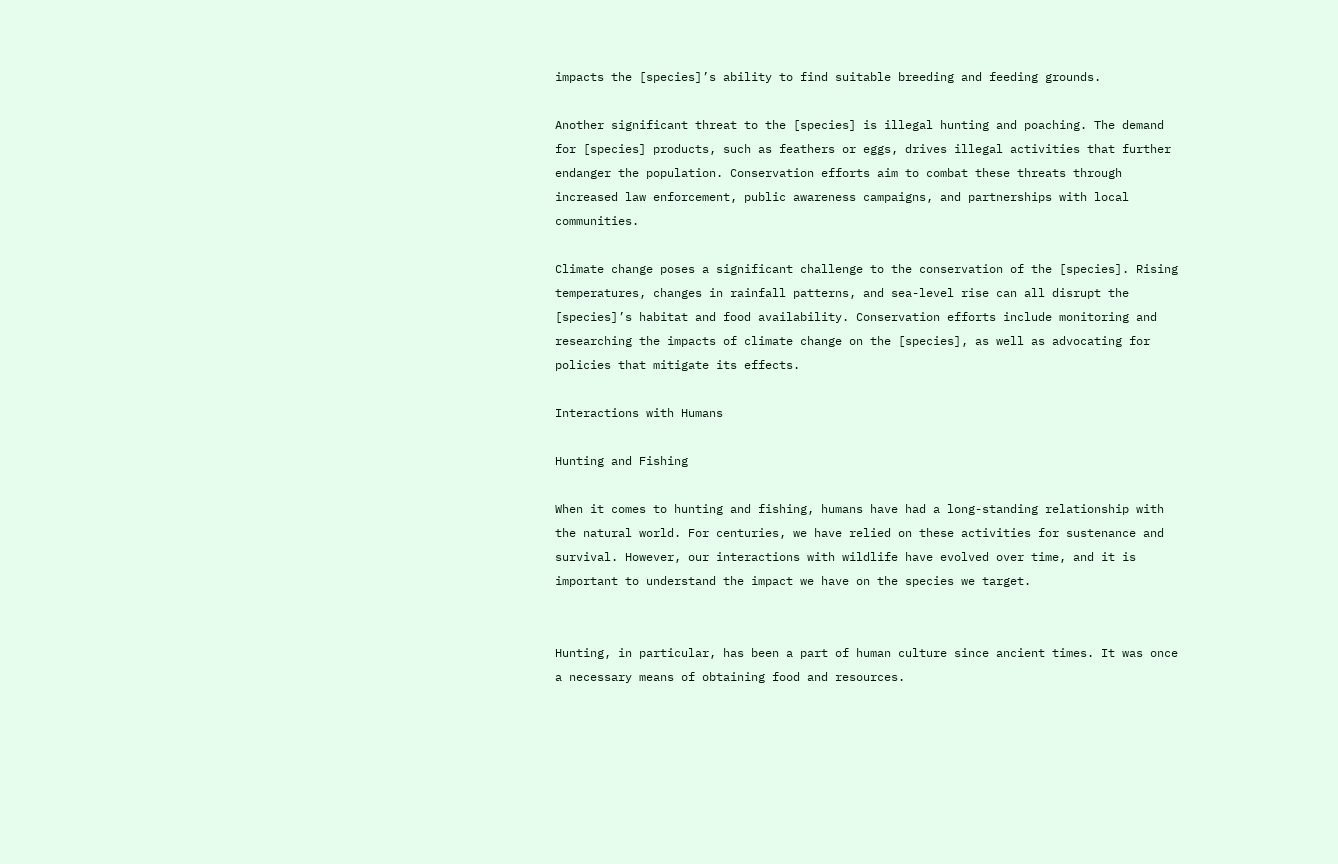impacts the [species]’s ability to find suitable breeding and feeding grounds.

Another significant threat to the [species] is illegal hunting and poaching. The demand for [species] products, such as feathers or eggs, drives illegal activities that further endanger the population. Conservation efforts aim to combat these threats through increased law enforcement, public awareness campaigns, and partnerships with local communities.

Climate change poses a significant challenge to the conservation of the [species]. Rising temperatures, changes in rainfall patterns, and sea-level rise can all disrupt the [species]’s habitat and food availability. Conservation efforts include monitoring and researching the impacts of climate change on the [species], as well as advocating for policies that mitigate its effects.

Interactions with Humans

Hunting and Fishing

When it comes to hunting and fishing, humans have had a long-standing relationship with the natural world. For centuries, we have relied on these activities for sustenance and survival. However, our interactions with wildlife have evolved over time, and it is important to understand the impact we have on the species we target.


Hunting, in particular, has been a part of human culture since ancient times. It was once a necessary means of obtaining food and resources.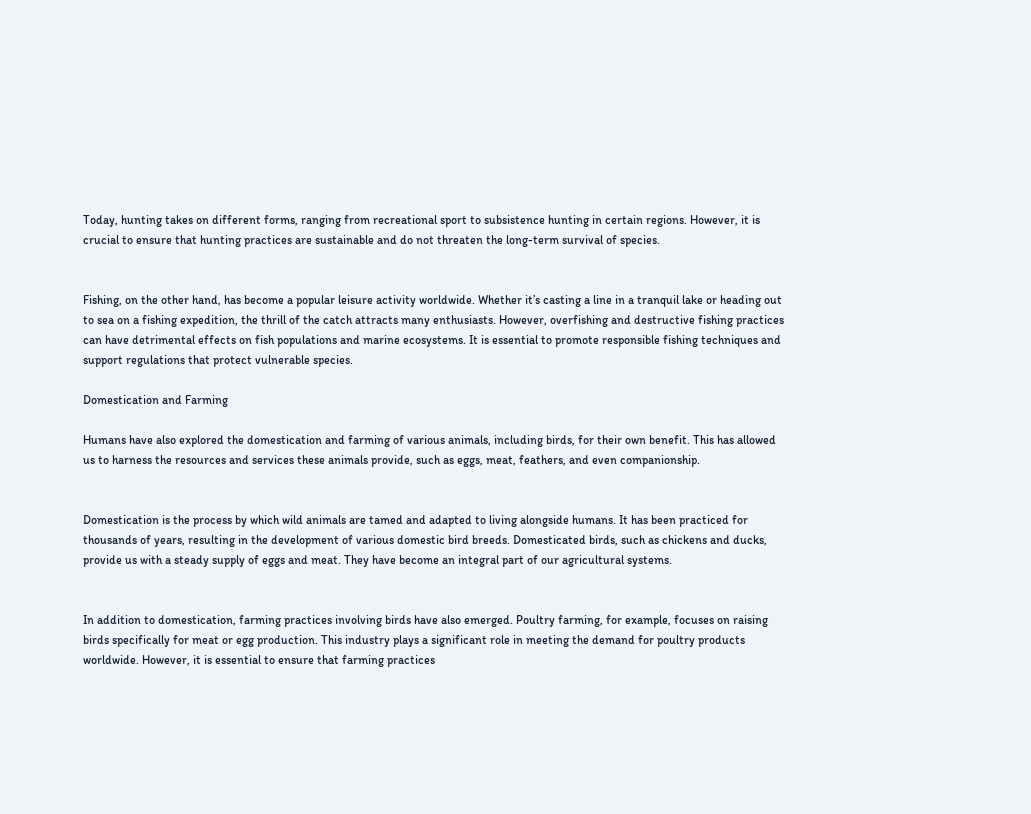Today, hunting takes on different forms, ranging from recreational sport to subsistence hunting in certain regions. However, it is crucial to ensure that hunting practices are sustainable and do not threaten the long-term survival of species.


Fishing, on the other hand, has become a popular leisure activity worldwide. Whether it’s casting a line in a tranquil lake or heading out to sea on a fishing expedition, the thrill of the catch attracts many enthusiasts. However, overfishing and destructive fishing practices can have detrimental effects on fish populations and marine ecosystems. It is essential to promote responsible fishing techniques and support regulations that protect vulnerable species.

Domestication and Farming

Humans have also explored the domestication and farming of various animals, including birds, for their own benefit. This has allowed us to harness the resources and services these animals provide, such as eggs, meat, feathers, and even companionship.


Domestication is the process by which wild animals are tamed and adapted to living alongside humans. It has been practiced for thousands of years, resulting in the development of various domestic bird breeds. Domesticated birds, such as chickens and ducks, provide us with a steady supply of eggs and meat. They have become an integral part of our agricultural systems.


In addition to domestication, farming practices involving birds have also emerged. Poultry farming, for example, focuses on raising birds specifically for meat or egg production. This industry plays a significant role in meeting the demand for poultry products worldwide. However, it is essential to ensure that farming practices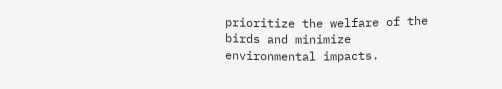prioritize the welfare of the birds and minimize environmental impacts.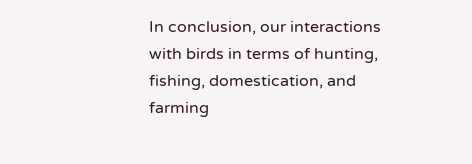In conclusion, our interactions with birds in terms of hunting, fishing, domestication, and farming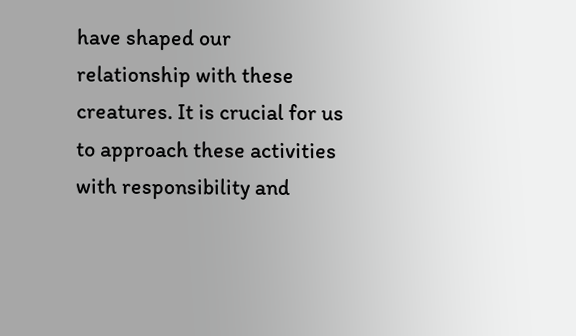have shaped our relationship with these creatures. It is crucial for us to approach these activities with responsibility and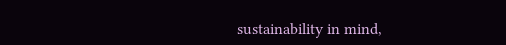sustainability in mind,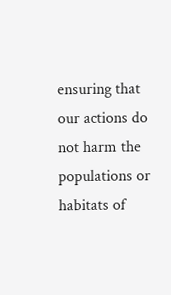ensuring that our actions do not harm the populations or habitats of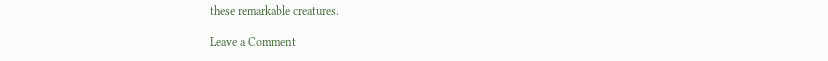these remarkable creatures.

Leave a Comment